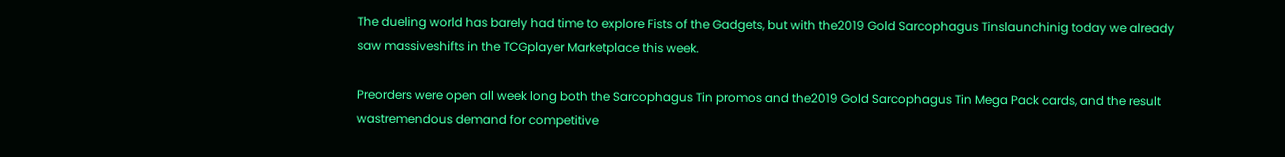The dueling world has barely had time to explore Fists of the Gadgets, but with the2019 Gold Sarcophagus Tinslaunchinig today we already saw massiveshifts in the TCGplayer Marketplace this week.

Preorders were open all week long both the Sarcophagus Tin promos and the2019 Gold Sarcophagus Tin Mega Pack cards, and the result wastremendous demand for competitive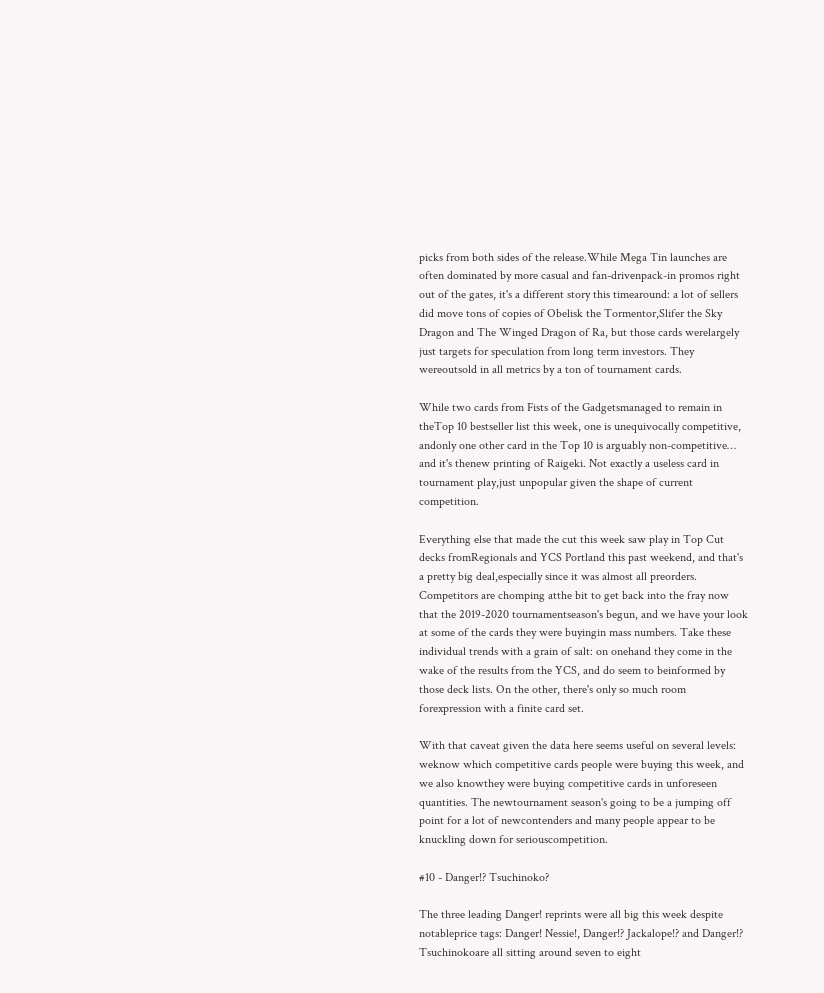picks from both sides of the release.While Mega Tin launches are often dominated by more casual and fan-drivenpack-in promos right out of the gates, it's a different story this timearound: a lot of sellers did move tons of copies of Obelisk the Tormentor,Slifer the Sky Dragon and The Winged Dragon of Ra, but those cards werelargely just targets for speculation from long term investors. They wereoutsold in all metrics by a ton of tournament cards.

While two cards from Fists of the Gadgetsmanaged to remain in theTop 10 bestseller list this week, one is unequivocally competitive, andonly one other card in the Top 10 is arguably non-competitive… and it's thenew printing of Raigeki. Not exactly a useless card in tournament play,just unpopular given the shape of current competition.

Everything else that made the cut this week saw play in Top Cut decks fromRegionals and YCS Portland this past weekend, and that's a pretty big deal,especially since it was almost all preorders. Competitors are chomping atthe bit to get back into the fray now that the 2019-2020 tournamentseason's begun, and we have your look at some of the cards they were buyingin mass numbers. Take these individual trends with a grain of salt: on onehand they come in the wake of the results from the YCS, and do seem to beinformed by those deck lists. On the other, there's only so much room forexpression with a finite card set.

With that caveat given the data here seems useful on several levels: weknow which competitive cards people were buying this week, and we also knowthey were buying competitive cards in unforeseen quantities. The newtournament season's going to be a jumping off point for a lot of newcontenders and many people appear to be knuckling down for seriouscompetition.

#10 - Danger!? Tsuchinoko?

The three leading Danger! reprints were all big this week despite notableprice tags: Danger! Nessie!, Danger!? Jackalope!? and Danger!? Tsuchinokoare all sitting around seven to eight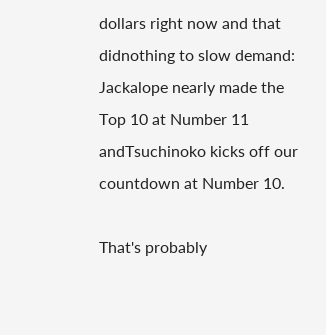dollars right now and that didnothing to slow demand: Jackalope nearly made the Top 10 at Number 11 andTsuchinoko kicks off our countdown at Number 10.

That's probably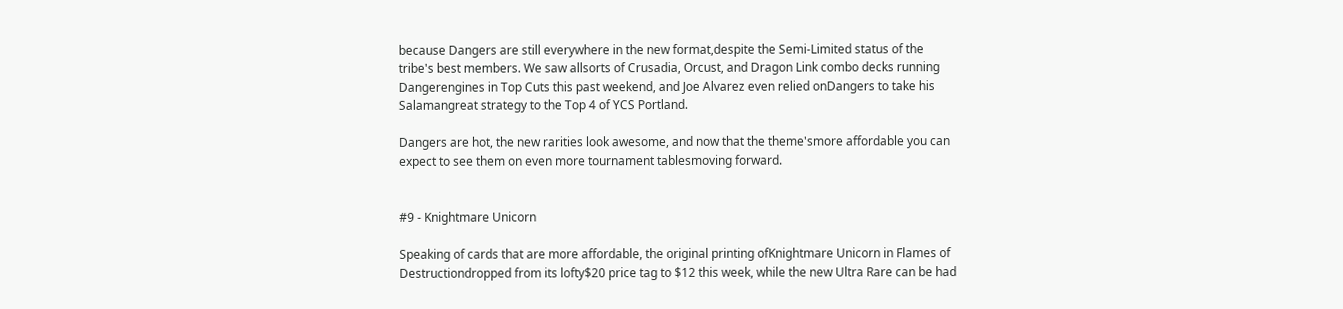because Dangers are still everywhere in the new format,despite the Semi-Limited status of the tribe's best members. We saw allsorts of Crusadia, Orcust, and Dragon Link combo decks running Dangerengines in Top Cuts this past weekend, and Joe Alvarez even relied onDangers to take his Salamangreat strategy to the Top 4 of YCS Portland.

Dangers are hot, the new rarities look awesome, and now that the theme'smore affordable you can expect to see them on even more tournament tablesmoving forward.


#9 - Knightmare Unicorn

Speaking of cards that are more affordable, the original printing ofKnightmare Unicorn in Flames of Destructiondropped from its lofty$20 price tag to $12 this week, while the new Ultra Rare can be had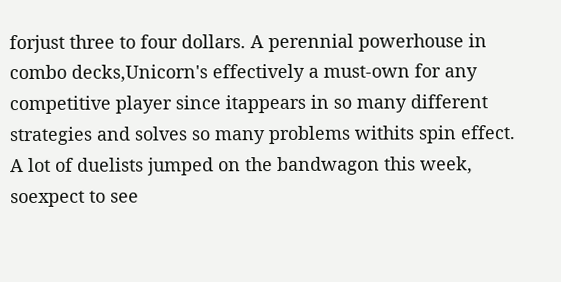forjust three to four dollars. A perennial powerhouse in combo decks,Unicorn's effectively a must-own for any competitive player since itappears in so many different strategies and solves so many problems withits spin effect. A lot of duelists jumped on the bandwagon this week, soexpect to see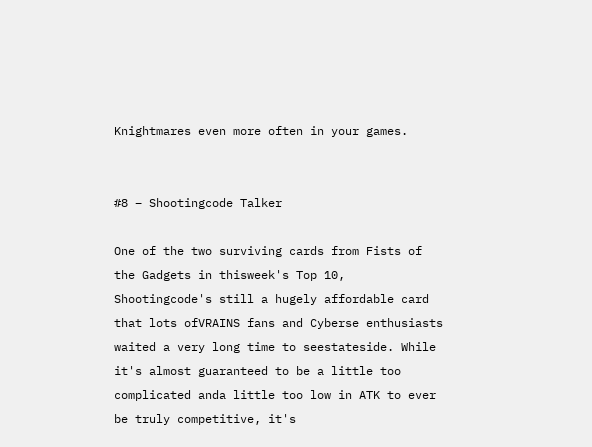Knightmares even more often in your games.


#8 – Shootingcode Talker

One of the two surviving cards from Fists of the Gadgets in thisweek's Top 10, Shootingcode's still a hugely affordable card that lots ofVRAINS fans and Cyberse enthusiasts waited a very long time to seestateside. While it's almost guaranteed to be a little too complicated anda little too low in ATK to ever be truly competitive, it's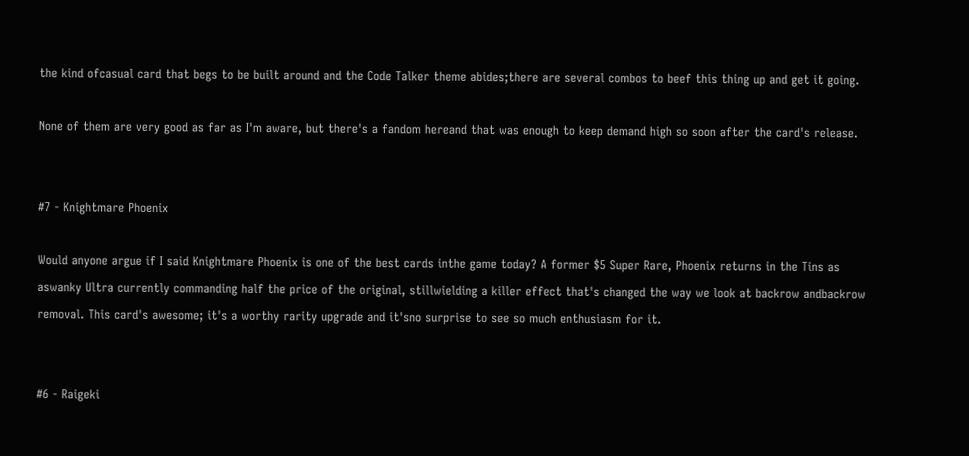the kind ofcasual card that begs to be built around and the Code Talker theme abides;there are several combos to beef this thing up and get it going.

None of them are very good as far as I'm aware, but there's a fandom hereand that was enough to keep demand high so soon after the card's release.


#7 - Knightmare Phoenix

Would anyone argue if I said Knightmare Phoenix is one of the best cards inthe game today? A former $5 Super Rare, Phoenix returns in the Tins as aswanky Ultra currently commanding half the price of the original, stillwielding a killer effect that's changed the way we look at backrow andbackrow removal. This card's awesome; it's a worthy rarity upgrade and it'sno surprise to see so much enthusiasm for it.


#6 - Raigeki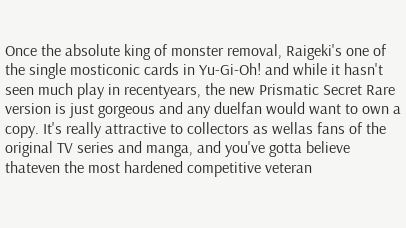Once the absolute king of monster removal, Raigeki's one of the single mosticonic cards in Yu-Gi-Oh! and while it hasn't seen much play in recentyears, the new Prismatic Secret Rare version is just gorgeous and any duelfan would want to own a copy. It's really attractive to collectors as wellas fans of the original TV series and manga, and you've gotta believe thateven the most hardened competitive veteran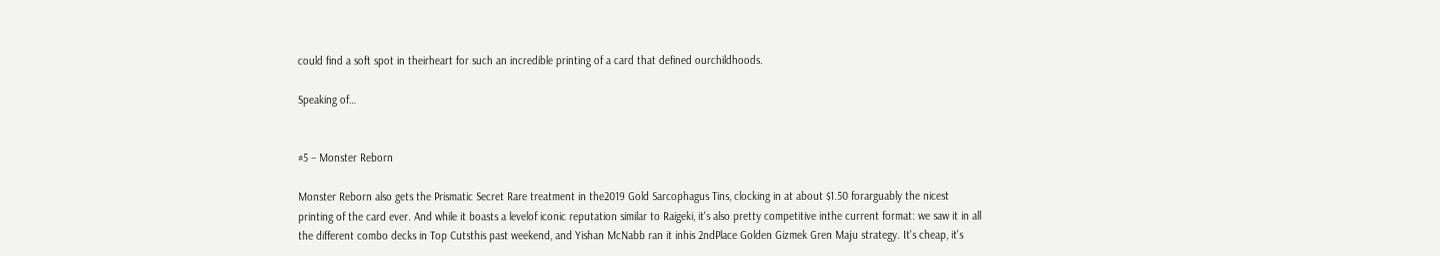could find a soft spot in theirheart for such an incredible printing of a card that defined ourchildhoods.

Speaking of…


#5 – Monster Reborn

Monster Reborn also gets the Prismatic Secret Rare treatment in the2019 Gold Sarcophagus Tins, clocking in at about $1.50 forarguably the nicest printing of the card ever. And while it boasts a levelof iconic reputation similar to Raigeki, it's also pretty competitive inthe current format: we saw it in all the different combo decks in Top Cutsthis past weekend, and Yishan McNabb ran it inhis 2ndPlace Golden Gizmek Gren Maju strategy. It's cheap, it's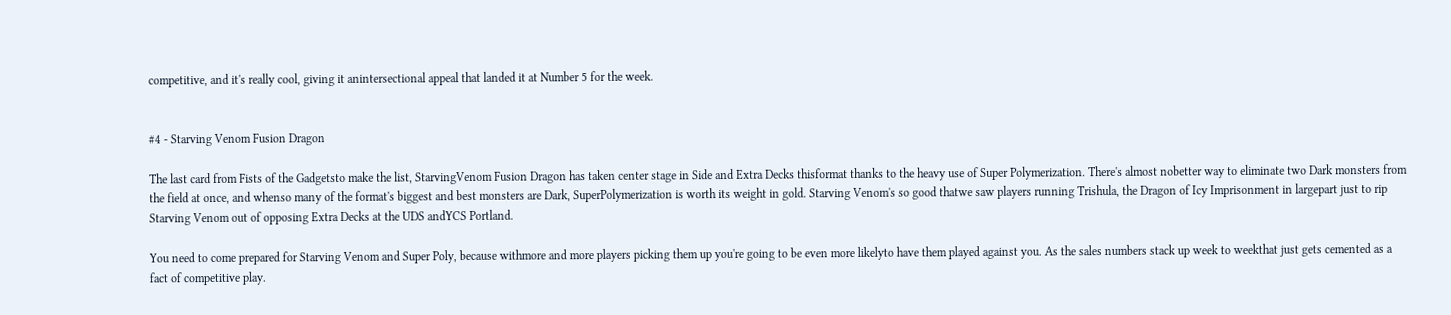competitive, and it's really cool, giving it anintersectional appeal that landed it at Number 5 for the week.


#4 - Starving Venom Fusion Dragon

The last card from Fists of the Gadgetsto make the list, StarvingVenom Fusion Dragon has taken center stage in Side and Extra Decks thisformat thanks to the heavy use of Super Polymerization. There's almost nobetter way to eliminate two Dark monsters from the field at once, and whenso many of the format's biggest and best monsters are Dark, SuperPolymerization is worth its weight in gold. Starving Venom's so good thatwe saw players running Trishula, the Dragon of Icy Imprisonment in largepart just to rip Starving Venom out of opposing Extra Decks at the UDS andYCS Portland.

You need to come prepared for Starving Venom and Super Poly, because withmore and more players picking them up you're going to be even more likelyto have them played against you. As the sales numbers stack up week to weekthat just gets cemented as a fact of competitive play.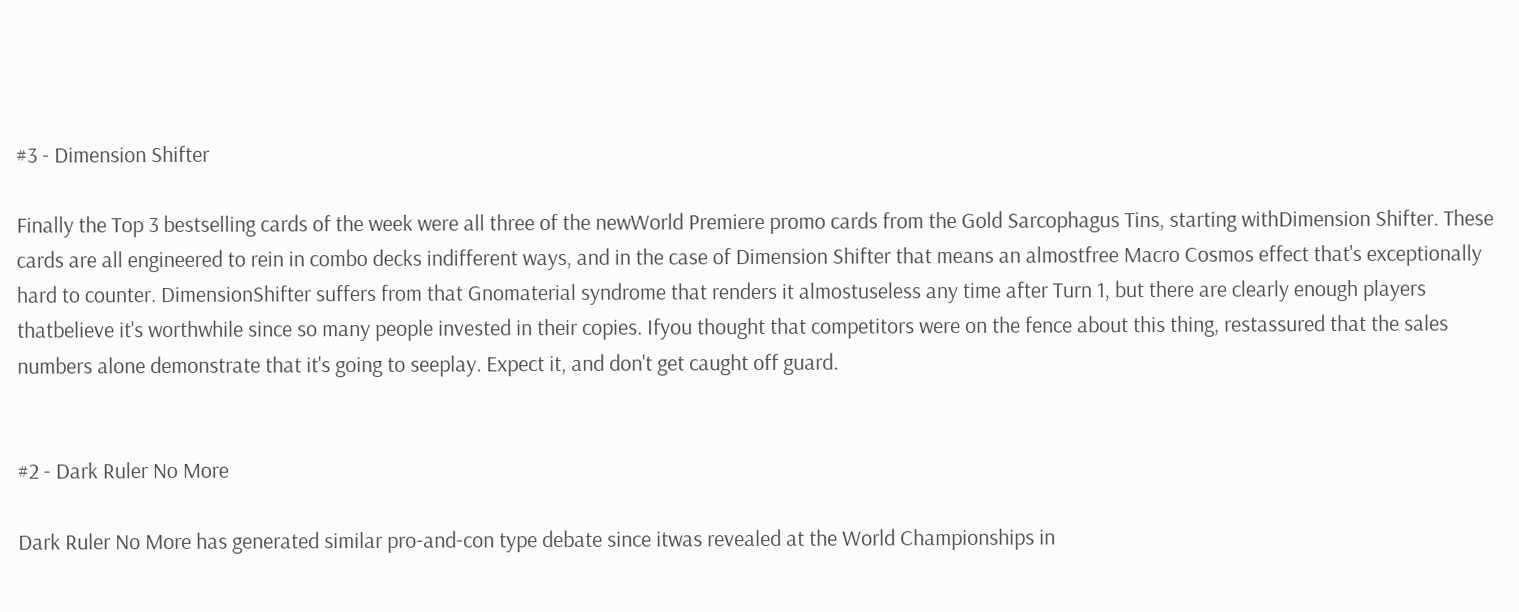#3 - Dimension Shifter

Finally the Top 3 bestselling cards of the week were all three of the newWorld Premiere promo cards from the Gold Sarcophagus Tins, starting withDimension Shifter. These cards are all engineered to rein in combo decks indifferent ways, and in the case of Dimension Shifter that means an almostfree Macro Cosmos effect that's exceptionally hard to counter. DimensionShifter suffers from that Gnomaterial syndrome that renders it almostuseless any time after Turn 1, but there are clearly enough players thatbelieve it's worthwhile since so many people invested in their copies. Ifyou thought that competitors were on the fence about this thing, restassured that the sales numbers alone demonstrate that it's going to seeplay. Expect it, and don't get caught off guard.


#2 - Dark Ruler No More

Dark Ruler No More has generated similar pro-and-con type debate since itwas revealed at the World Championships in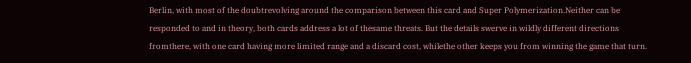Berlin, with most of the doubtrevolving around the comparison between this card and Super Polymerization.Neither can be responded to and in theory, both cards address a lot of thesame threats. But the details swerve in wildly different directions fromthere, with one card having more limited range and a discard cost, whilethe other keeps you from winning the game that turn.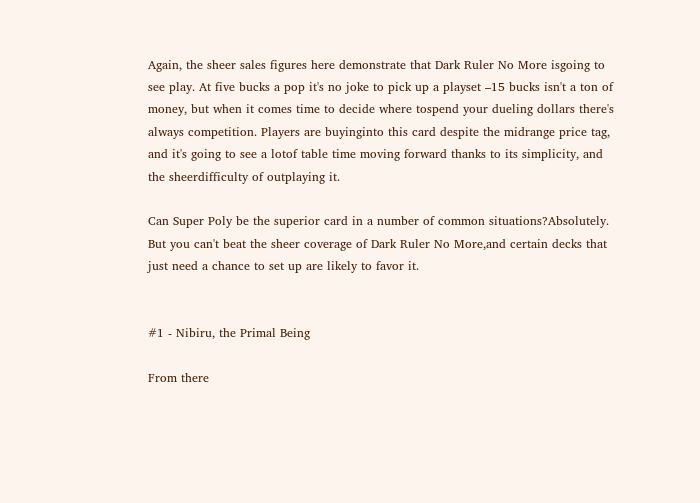Again, the sheer sales figures here demonstrate that Dark Ruler No More isgoing to see play. At five bucks a pop it's no joke to pick up a playset –15 bucks isn't a ton of money, but when it comes time to decide where tospend your dueling dollars there's always competition. Players are buyinginto this card despite the midrange price tag, and it's going to see a lotof table time moving forward thanks to its simplicity, and the sheerdifficulty of outplaying it.

Can Super Poly be the superior card in a number of common situations?Absolutely. But you can't beat the sheer coverage of Dark Ruler No More,and certain decks that just need a chance to set up are likely to favor it.


#1 - Nibiru, the Primal Being

From there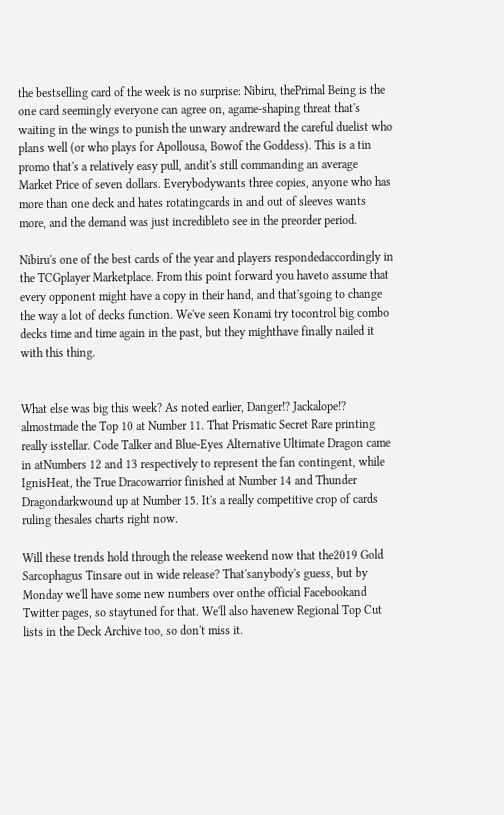the bestselling card of the week is no surprise: Nibiru, thePrimal Being is the one card seemingly everyone can agree on, agame-shaping threat that's waiting in the wings to punish the unwary andreward the careful duelist who plans well (or who plays for Apollousa, Bowof the Goddess). This is a tin promo that's a relatively easy pull, andit's still commanding an average Market Price of seven dollars. Everybodywants three copies, anyone who has more than one deck and hates rotatingcards in and out of sleeves wants more, and the demand was just incredibleto see in the preorder period.

Nibiru's one of the best cards of the year and players respondedaccordingly in the TCGplayer Marketplace. From this point forward you haveto assume that every opponent might have a copy in their hand, and that'sgoing to change the way a lot of decks function. We've seen Konami try tocontrol big combo decks time and time again in the past, but they mighthave finally nailed it with this thing.


What else was big this week? As noted earlier, Danger!? Jackalope!? almostmade the Top 10 at Number 11. That Prismatic Secret Rare printing really isstellar. Code Talker and Blue-Eyes Alternative Ultimate Dragon came in atNumbers 12 and 13 respectively to represent the fan contingent, while IgnisHeat, the True Dracowarrior finished at Number 14 and Thunder Dragondarkwound up at Number 15. It's a really competitive crop of cards ruling thesales charts right now.

Will these trends hold through the release weekend now that the2019 Gold Sarcophagus Tinsare out in wide release? That'sanybody's guess, but by Monday we'll have some new numbers over onthe official Facebookand Twitter pages, so staytuned for that. We'll also havenew Regional Top Cut lists in the Deck Archive too, so don't miss it.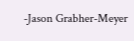-Jason Grabher-Meyer